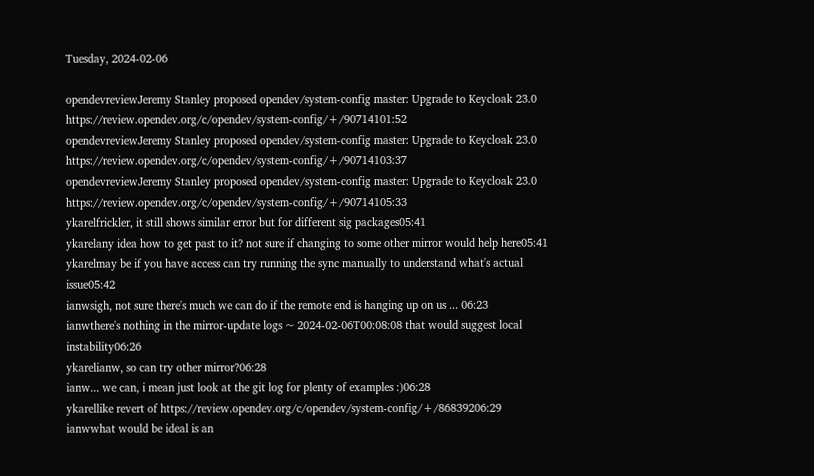Tuesday, 2024-02-06

opendevreviewJeremy Stanley proposed opendev/system-config master: Upgrade to Keycloak 23.0  https://review.opendev.org/c/opendev/system-config/+/90714101:52
opendevreviewJeremy Stanley proposed opendev/system-config master: Upgrade to Keycloak 23.0  https://review.opendev.org/c/opendev/system-config/+/90714103:37
opendevreviewJeremy Stanley proposed opendev/system-config master: Upgrade to Keycloak 23.0  https://review.opendev.org/c/opendev/system-config/+/90714105:33
ykarelfrickler, it still shows similar error but for different sig packages05:41
ykarelany idea how to get past to it? not sure if changing to some other mirror would help here05:41
ykarelmay be if you have access can try running the sync manually to understand what's actual issue05:42
ianwsigh, not sure there's much we can do if the remote end is hanging up on us ... 06:23
ianwthere's nothing in the mirror-update logs ~ 2024-02-06T00:08:08 that would suggest local instability06:26
ykarelianw, so can try other mirror?06:28
ianw... we can, i mean just look at the git log for plenty of examples :)06:28
ykarellike revert of https://review.opendev.org/c/opendev/system-config/+/86839206:29
ianwwhat would be ideal is an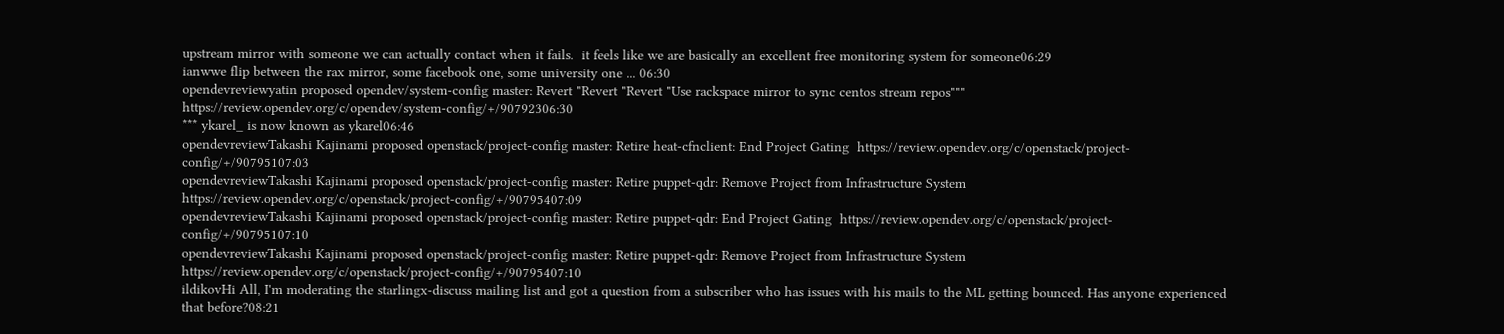upstream mirror with someone we can actually contact when it fails.  it feels like we are basically an excellent free monitoring system for someone06:29
ianwwe flip between the rax mirror, some facebook one, some university one ... 06:30
opendevreviewyatin proposed opendev/system-config master: Revert "Revert "Revert "Use rackspace mirror to sync centos stream repos"""  https://review.opendev.org/c/opendev/system-config/+/90792306:30
*** ykarel_ is now known as ykarel06:46
opendevreviewTakashi Kajinami proposed openstack/project-config master: Retire heat-cfnclient: End Project Gating  https://review.opendev.org/c/openstack/project-config/+/90795107:03
opendevreviewTakashi Kajinami proposed openstack/project-config master: Retire puppet-qdr: Remove Project from Infrastructure System  https://review.opendev.org/c/openstack/project-config/+/90795407:09
opendevreviewTakashi Kajinami proposed openstack/project-config master: Retire puppet-qdr: End Project Gating  https://review.opendev.org/c/openstack/project-config/+/90795107:10
opendevreviewTakashi Kajinami proposed openstack/project-config master: Retire puppet-qdr: Remove Project from Infrastructure System  https://review.opendev.org/c/openstack/project-config/+/90795407:10
ildikovHi All, I'm moderating the starlingx-discuss mailing list and got a question from a subscriber who has issues with his mails to the ML getting bounced. Has anyone experienced that before?08:21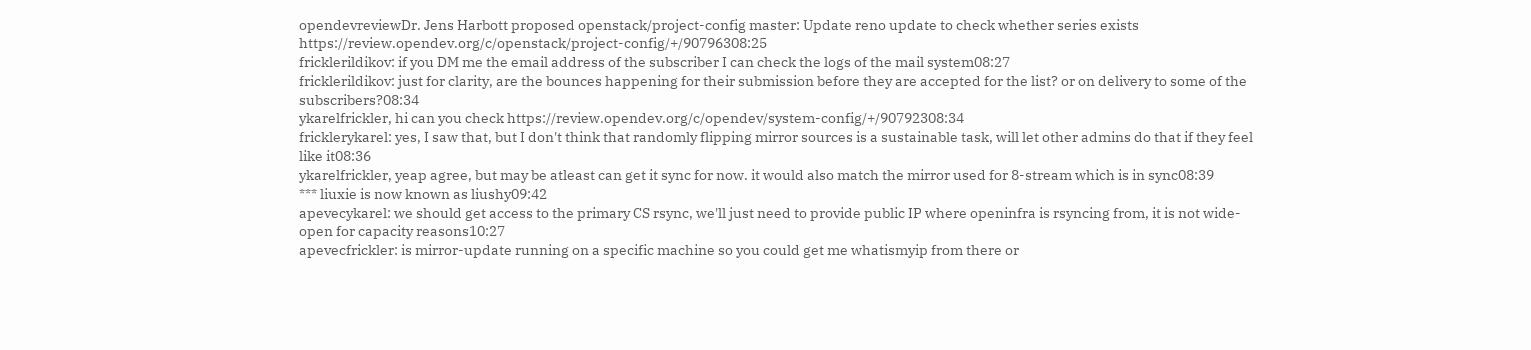opendevreviewDr. Jens Harbott proposed openstack/project-config master: Update reno update to check whether series exists  https://review.opendev.org/c/openstack/project-config/+/90796308:25
fricklerildikov: if you DM me the email address of the subscriber I can check the logs of the mail system08:27
fricklerildikov: just for clarity, are the bounces happening for their submission before they are accepted for the list? or on delivery to some of the subscribers?08:34
ykarelfrickler, hi can you check https://review.opendev.org/c/opendev/system-config/+/90792308:34
fricklerykarel: yes, I saw that, but I don't think that randomly flipping mirror sources is a sustainable task, will let other admins do that if they feel like it08:36
ykarelfrickler, yeap agree, but may be atleast can get it sync for now. it would also match the mirror used for 8-stream which is in sync08:39
*** liuxie is now known as liushy09:42
apevecykarel: we should get access to the primary CS rsync, we'll just need to provide public IP where openinfra is rsyncing from, it is not wide-open for capacity reasons10:27
apevecfrickler: is mirror-update running on a specific machine so you could get me whatismyip from there or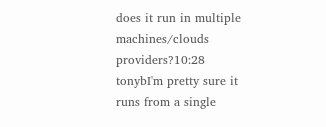does it run in multiple machines/clouds providers?10:28
tonybI'm pretty sure it runs from a single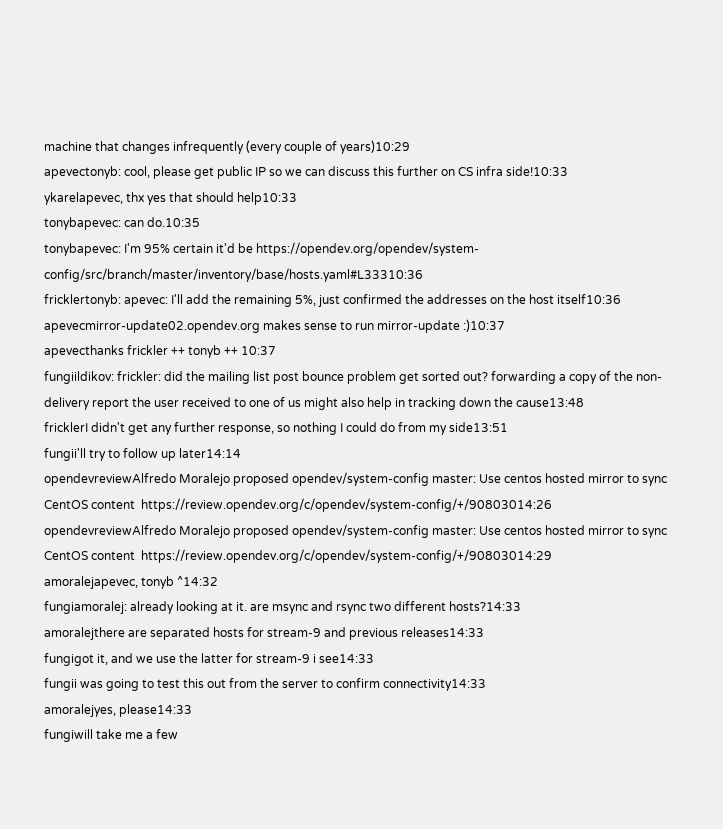machine that changes infrequently (every couple of years)10:29
apevectonyb: cool, please get public IP so we can discuss this further on CS infra side!10:33
ykarelapevec, thx yes that should help10:33
tonybapevec: can do.10:35
tonybapevec: I'm 95% certain it'd be https://opendev.org/opendev/system-config/src/branch/master/inventory/base/hosts.yaml#L33310:36
fricklertonyb: apevec: I'll add the remaining 5%, just confirmed the addresses on the host itself10:36
apevecmirror-update02.opendev.org makes sense to run mirror-update :)10:37
apevecthanks frickler ++ tonyb ++ 10:37
fungiildikov: frickler: did the mailing list post bounce problem get sorted out? forwarding a copy of the non-delivery report the user received to one of us might also help in tracking down the cause13:48
fricklerI didn't get any further response, so nothing I could do from my side13:51
fungii'll try to follow up later14:14
opendevreviewAlfredo Moralejo proposed opendev/system-config master: Use centos hosted mirror to sync CentOS content  https://review.opendev.org/c/opendev/system-config/+/90803014:26
opendevreviewAlfredo Moralejo proposed opendev/system-config master: Use centos hosted mirror to sync CentOS content  https://review.opendev.org/c/opendev/system-config/+/90803014:29
amoralejapevec, tonyb ^14:32
fungiamoralej: already looking at it. are msync and rsync two different hosts?14:33
amoralejthere are separated hosts for stream-9 and previous releases14:33
fungigot it, and we use the latter for stream-9 i see14:33
fungii was going to test this out from the server to confirm connectivity14:33
amoralejyes, please14:33
fungiwill take me a few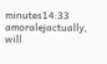minutes14:33
amoralejactually, will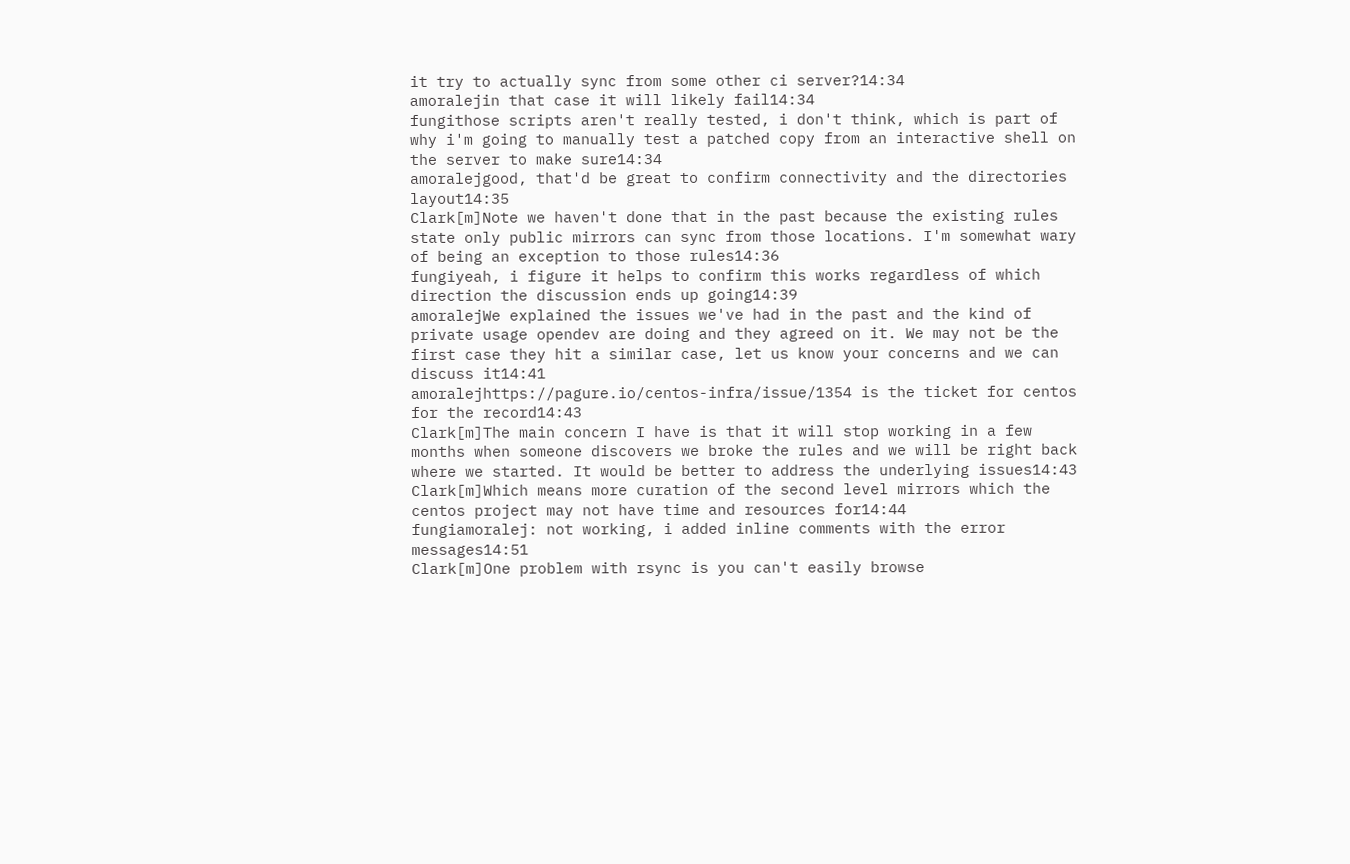it try to actually sync from some other ci server?14:34
amoralejin that case it will likely fail14:34
fungithose scripts aren't really tested, i don't think, which is part of why i'm going to manually test a patched copy from an interactive shell on the server to make sure14:34
amoralejgood, that'd be great to confirm connectivity and the directories layout14:35
Clark[m]Note we haven't done that in the past because the existing rules state only public mirrors can sync from those locations. I'm somewhat wary of being an exception to those rules14:36
fungiyeah, i figure it helps to confirm this works regardless of which direction the discussion ends up going14:39
amoralejWe explained the issues we've had in the past and the kind of private usage opendev are doing and they agreed on it. We may not be the first case they hit a similar case, let us know your concerns and we can discuss it14:41
amoralejhttps://pagure.io/centos-infra/issue/1354 is the ticket for centos for the record14:43
Clark[m]The main concern I have is that it will stop working in a few months when someone discovers we broke the rules and we will be right back where we started. It would be better to address the underlying issues14:43
Clark[m]Which means more curation of the second level mirrors which the centos project may not have time and resources for14:44
fungiamoralej: not working, i added inline comments with the error messages14:51
Clark[m]One problem with rsync is you can't easily browse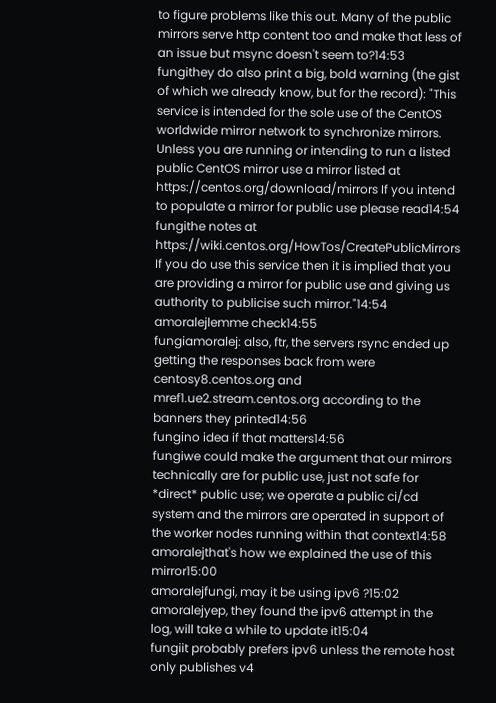to figure problems like this out. Many of the public mirrors serve http content too and make that less of an issue but msync doesn't seem to?14:53
fungithey do also print a big, bold warning (the gist of which we already know, but for the record): "This service is intended for the sole use of the CentOS worldwide mirror network to synchronize mirrors. Unless you are running or intending to run a listed public CentOS mirror use a mirror listed at https://centos.org/download/mirrors If you intend to populate a mirror for public use please read14:54
fungithe notes at https://wiki.centos.org/HowTos/CreatePublicMirrors If you do use this service then it is implied that you are providing a mirror for public use and giving us authority to publicise such mirror."14:54
amoralejlemme check14:55
fungiamoralej: also, ftr, the servers rsync ended up getting the responses back from were centosy8.centos.org and mref1.ue2.stream.centos.org according to the banners they printed14:56
fungino idea if that matters14:56
fungiwe could make the argument that our mirrors technically are for public use, just not safe for *direct* public use; we operate a public ci/cd system and the mirrors are operated in support of the worker nodes running within that context14:58
amoralejthat's how we explained the use of this mirror15:00
amoralejfungi, may it be using ipv6 ?15:02
amoralejyep, they found the ipv6 attempt in the log, will take a while to update it15:04
fungiit probably prefers ipv6 unless the remote host only publishes v4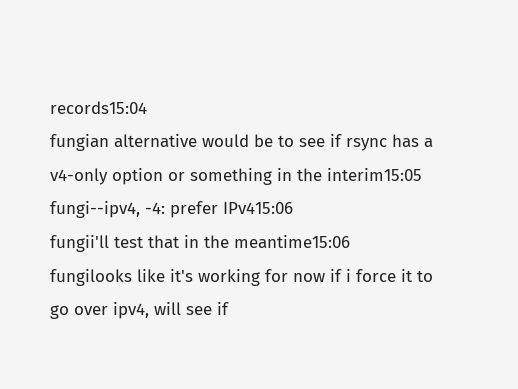records15:04
fungian alternative would be to see if rsync has a v4-only option or something in the interim15:05
fungi--ipv4, -4: prefer IPv415:06
fungii'll test that in the meantime15:06
fungilooks like it's working for now if i force it to go over ipv4, will see if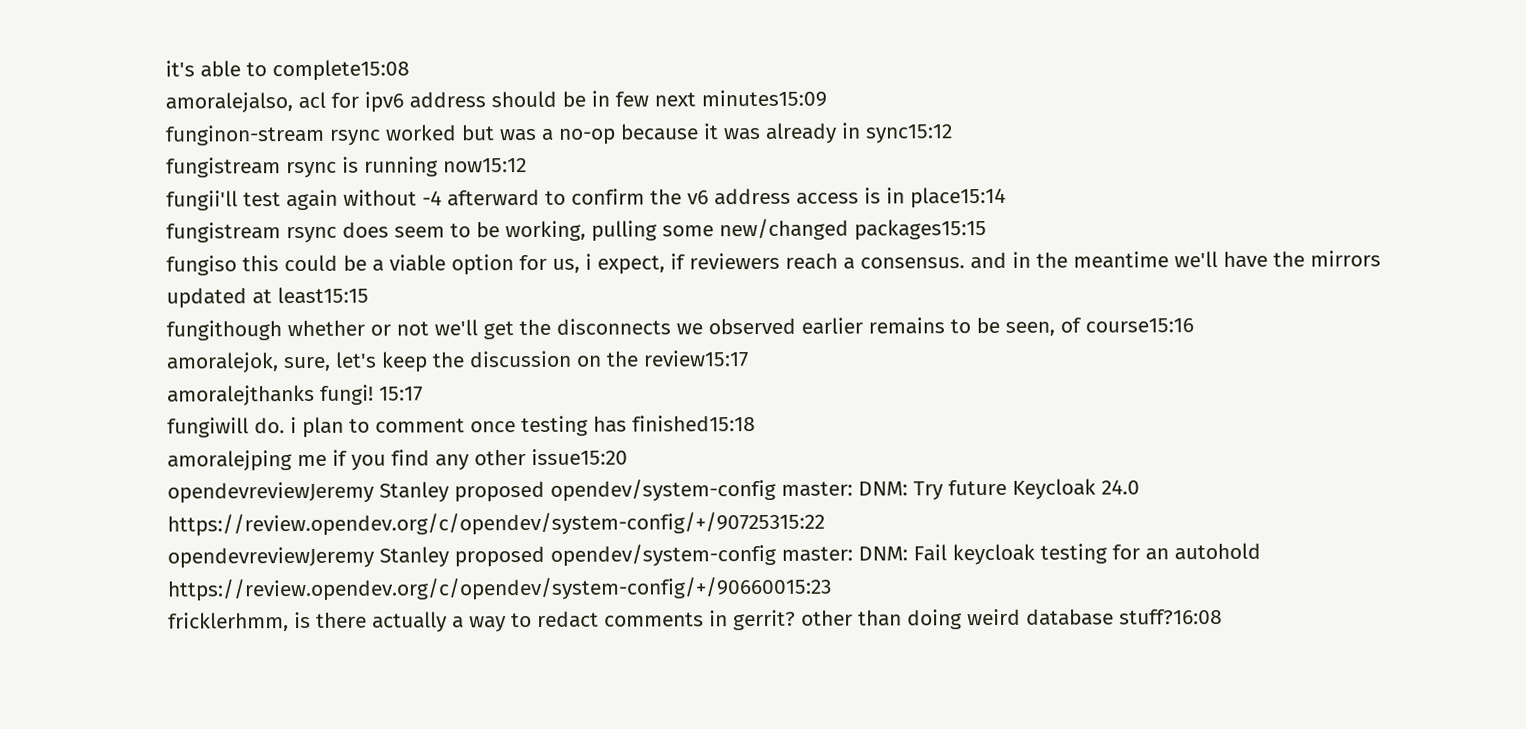it's able to complete15:08
amoralejalso, acl for ipv6 address should be in few next minutes15:09
funginon-stream rsync worked but was a no-op because it was already in sync15:12
fungistream rsync is running now15:12
fungii'll test again without -4 afterward to confirm the v6 address access is in place15:14
fungistream rsync does seem to be working, pulling some new/changed packages15:15
fungiso this could be a viable option for us, i expect, if reviewers reach a consensus. and in the meantime we'll have the mirrors updated at least15:15
fungithough whether or not we'll get the disconnects we observed earlier remains to be seen, of course15:16
amoralejok, sure, let's keep the discussion on the review15:17
amoralejthanks fungi! 15:17
fungiwill do. i plan to comment once testing has finished15:18
amoralejping me if you find any other issue15:20
opendevreviewJeremy Stanley proposed opendev/system-config master: DNM: Try future Keycloak 24.0  https://review.opendev.org/c/opendev/system-config/+/90725315:22
opendevreviewJeremy Stanley proposed opendev/system-config master: DNM: Fail keycloak testing for an autohold  https://review.opendev.org/c/opendev/system-config/+/90660015:23
fricklerhmm, is there actually a way to redact comments in gerrit? other than doing weird database stuff?16:08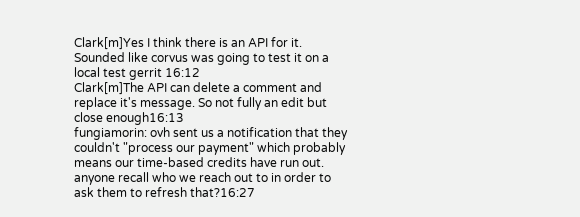Clark[m]Yes I think there is an API for it. Sounded like corvus was going to test it on a local test gerrit 16:12
Clark[m]The API can delete a comment and replace it's message. So not fully an edit but close enough16:13
fungiamorin: ovh sent us a notification that they couldn't "process our payment" which probably means our time-based credits have run out. anyone recall who we reach out to in order to ask them to refresh that?16:27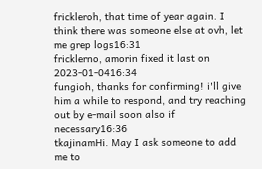frickleroh, that time of year again. I think there was someone else at ovh, let me grep logs16:31
fricklerno, amorin fixed it last on 2023-01-0416:34
fungioh, thanks for confirming! i'll give him a while to respond, and try reaching out by e-mail soon also if necessary16:36
tkajinamHi. May I ask someone to add me to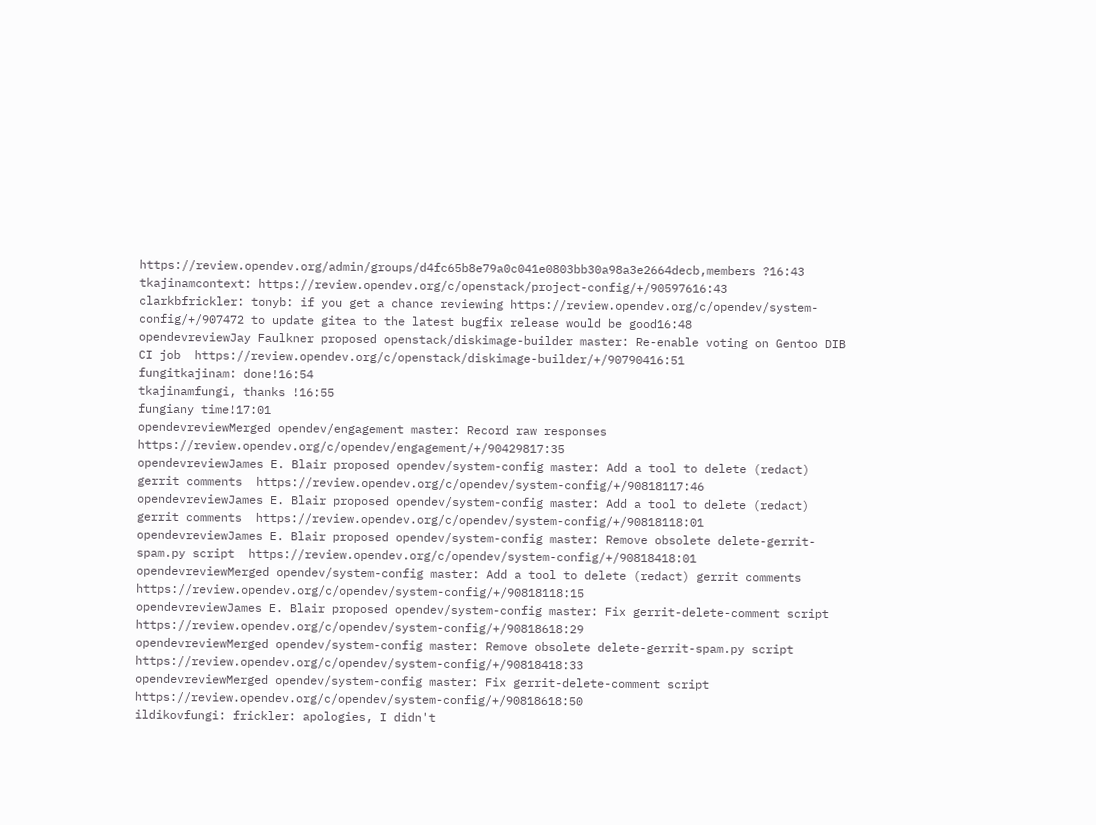https://review.opendev.org/admin/groups/d4fc65b8e79a0c041e0803bb30a98a3e2664decb,members ?16:43
tkajinamcontext: https://review.opendev.org/c/openstack/project-config/+/90597616:43
clarkbfrickler: tonyb: if you get a chance reviewing https://review.opendev.org/c/opendev/system-config/+/907472 to update gitea to the latest bugfix release would be good16:48
opendevreviewJay Faulkner proposed openstack/diskimage-builder master: Re-enable voting on Gentoo DIB CI job  https://review.opendev.org/c/openstack/diskimage-builder/+/90790416:51
fungitkajinam: done!16:54
tkajinamfungi, thanks !16:55
fungiany time!17:01
opendevreviewMerged opendev/engagement master: Record raw responses  https://review.opendev.org/c/opendev/engagement/+/90429817:35
opendevreviewJames E. Blair proposed opendev/system-config master: Add a tool to delete (redact) gerrit comments  https://review.opendev.org/c/opendev/system-config/+/90818117:46
opendevreviewJames E. Blair proposed opendev/system-config master: Add a tool to delete (redact) gerrit comments  https://review.opendev.org/c/opendev/system-config/+/90818118:01
opendevreviewJames E. Blair proposed opendev/system-config master: Remove obsolete delete-gerrit-spam.py script  https://review.opendev.org/c/opendev/system-config/+/90818418:01
opendevreviewMerged opendev/system-config master: Add a tool to delete (redact) gerrit comments  https://review.opendev.org/c/opendev/system-config/+/90818118:15
opendevreviewJames E. Blair proposed opendev/system-config master: Fix gerrit-delete-comment script  https://review.opendev.org/c/opendev/system-config/+/90818618:29
opendevreviewMerged opendev/system-config master: Remove obsolete delete-gerrit-spam.py script  https://review.opendev.org/c/opendev/system-config/+/90818418:33
opendevreviewMerged opendev/system-config master: Fix gerrit-delete-comment script  https://review.opendev.org/c/opendev/system-config/+/90818618:50
ildikovfungi: frickler: apologies, I didn't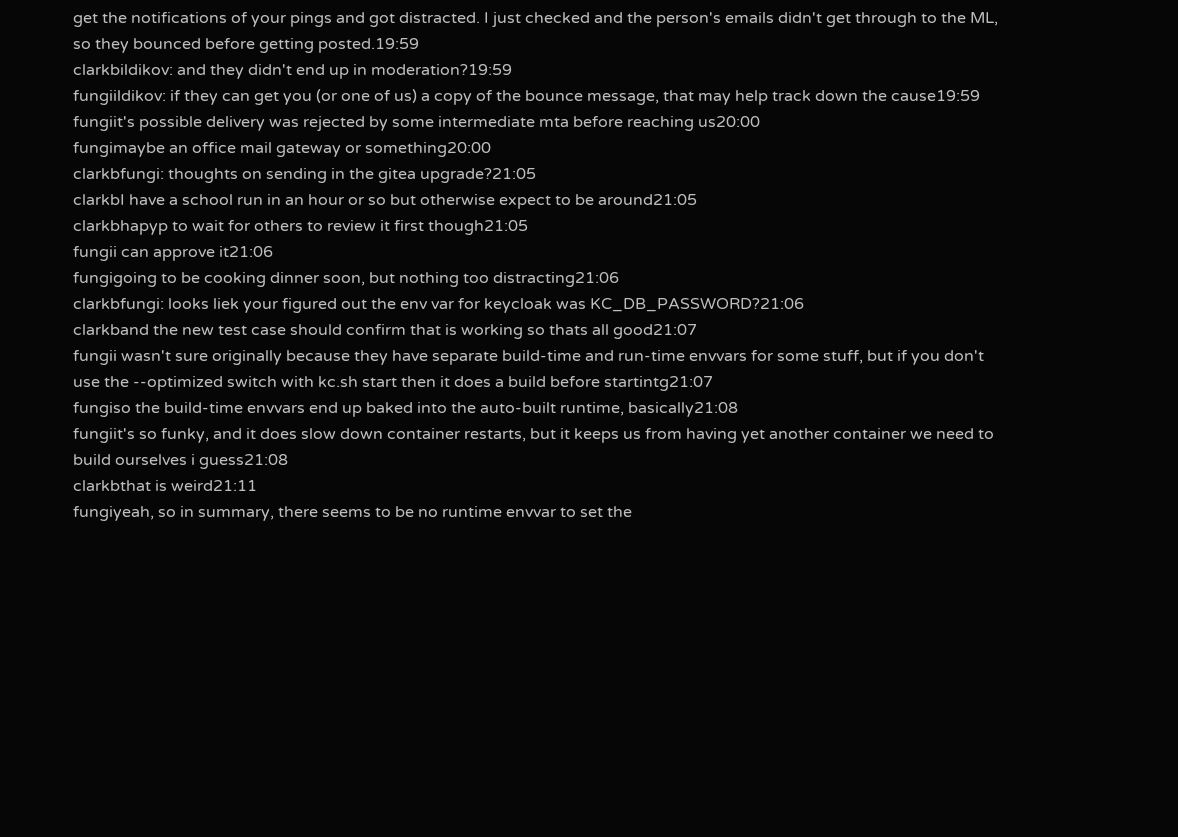get the notifications of your pings and got distracted. I just checked and the person's emails didn't get through to the ML, so they bounced before getting posted.19:59
clarkbildikov: and they didn't end up in moderation?19:59
fungiildikov: if they can get you (or one of us) a copy of the bounce message, that may help track down the cause19:59
fungiit's possible delivery was rejected by some intermediate mta before reaching us20:00
fungimaybe an office mail gateway or something20:00
clarkbfungi: thoughts on sending in the gitea upgrade?21:05
clarkbI have a school run in an hour or so but otherwise expect to be around21:05
clarkbhapyp to wait for others to review it first though21:05
fungii can approve it21:06
fungigoing to be cooking dinner soon, but nothing too distracting21:06
clarkbfungi: looks liek your figured out the env var for keycloak was KC_DB_PASSWORD?21:06
clarkband the new test case should confirm that is working so thats all good21:07
fungii wasn't sure originally because they have separate build-time and run-time envvars for some stuff, but if you don't use the --optimized switch with kc.sh start then it does a build before startintg21:07
fungiso the build-time envvars end up baked into the auto-built runtime, basically21:08
fungiit's so funky, and it does slow down container restarts, but it keeps us from having yet another container we need to build ourselves i guess21:08
clarkbthat is weird21:11
fungiyeah, so in summary, there seems to be no runtime envvar to set the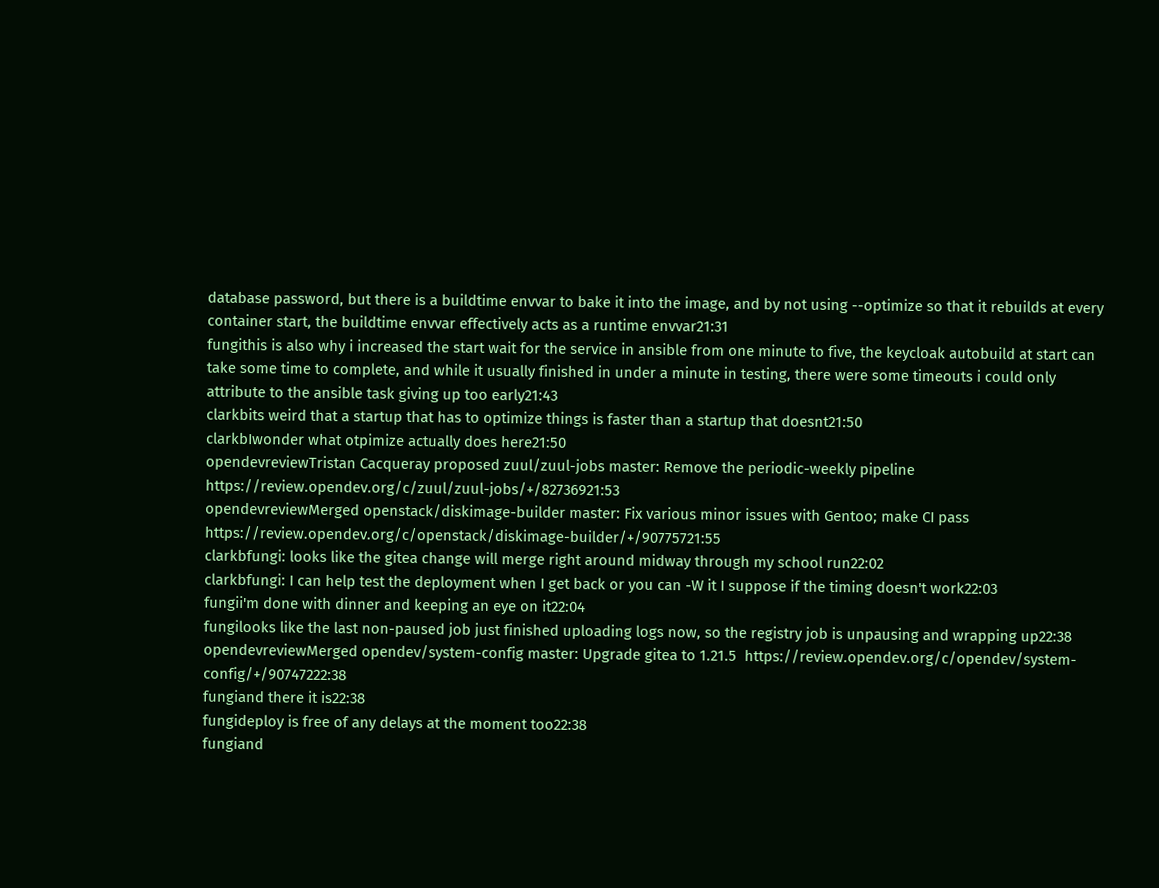database password, but there is a buildtime envvar to bake it into the image, and by not using --optimize so that it rebuilds at every container start, the buildtime envvar effectively acts as a runtime envvar21:31
fungithis is also why i increased the start wait for the service in ansible from one minute to five, the keycloak autobuild at start can take some time to complete, and while it usually finished in under a minute in testing, there were some timeouts i could only attribute to the ansible task giving up too early21:43
clarkbits weird that a startup that has to optimize things is faster than a startup that doesnt21:50
clarkbIwonder what otpimize actually does here21:50
opendevreviewTristan Cacqueray proposed zuul/zuul-jobs master: Remove the periodic-weekly pipeline  https://review.opendev.org/c/zuul/zuul-jobs/+/82736921:53
opendevreviewMerged openstack/diskimage-builder master: Fix various minor issues with Gentoo; make CI pass  https://review.opendev.org/c/openstack/diskimage-builder/+/90775721:55
clarkbfungi: looks like the gitea change will merge right around midway through my school run22:02
clarkbfungi: I can help test the deployment when I get back or you can -W it I suppose if the timing doesn't work22:03
fungii'm done with dinner and keeping an eye on it22:04
fungilooks like the last non-paused job just finished uploading logs now, so the registry job is unpausing and wrapping up22:38
opendevreviewMerged opendev/system-config master: Upgrade gitea to 1.21.5  https://review.opendev.org/c/opendev/system-config/+/90747222:38
fungiand there it is22:38
fungideploy is free of any delays at the moment too22:38
fungiand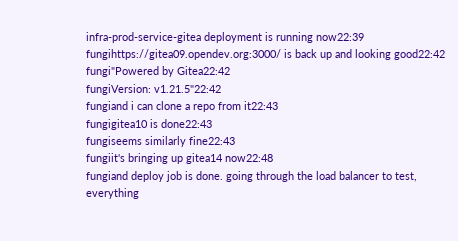infra-prod-service-gitea deployment is running now22:39
fungihttps://gitea09.opendev.org:3000/ is back up and looking good22:42
fungi"Powered by Gitea22:42
fungiVersion: v1.21.5"22:42
fungiand i can clone a repo from it22:43
fungigitea10 is done22:43
fungiseems similarly fine22:43
fungiit's bringing up gitea14 now22:48
fungiand deploy job is done. going through the load balancer to test, everything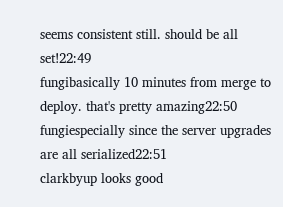seems consistent still. should be all set!22:49
fungibasically 10 minutes from merge to deploy. that's pretty amazing22:50
fungiespecially since the server upgrades are all serialized22:51
clarkbyup looks good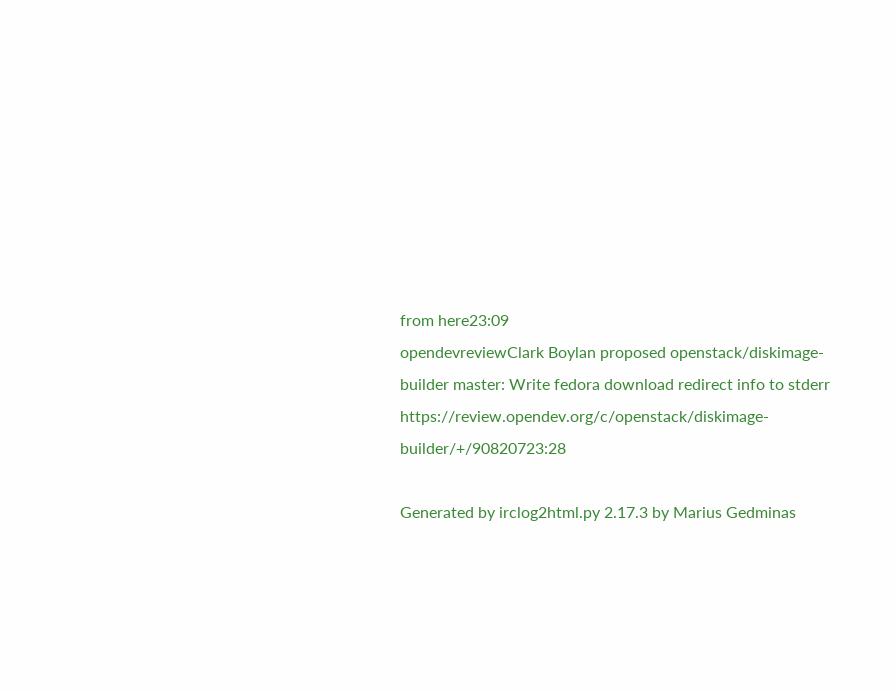from here23:09
opendevreviewClark Boylan proposed openstack/diskimage-builder master: Write fedora download redirect info to stderr  https://review.opendev.org/c/openstack/diskimage-builder/+/90820723:28

Generated by irclog2html.py 2.17.3 by Marius Gedminas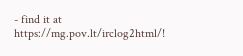- find it at https://mg.pov.lt/irclog2html/!